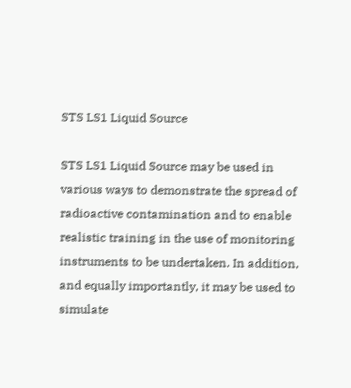STS LS1 Liquid Source

STS LS1 Liquid Source may be used in various ways to demonstrate the spread of radioactive contamination and to enable realistic training in the use of monitoring instruments to be undertaken. In addition, and equally importantly, it may be used to simulate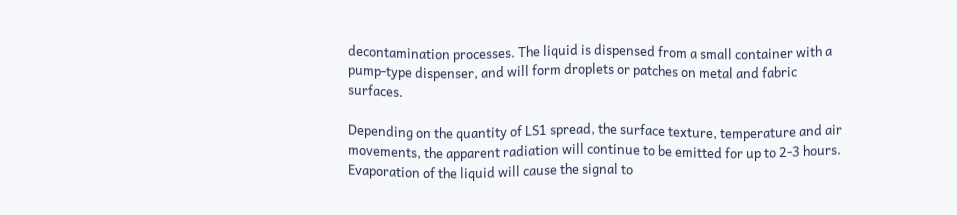decontamination processes. The liquid is dispensed from a small container with a pump-type dispenser, and will form droplets or patches on metal and fabric surfaces.

Depending on the quantity of LS1 spread, the surface texture, temperature and air movements, the apparent radiation will continue to be emitted for up to 2-3 hours. Evaporation of the liquid will cause the signal to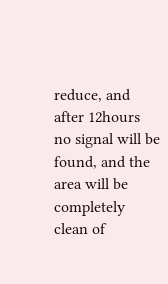reduce, and after 12hours no signal will be found, and the area will be completely clean of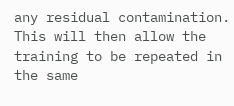any residual contamination. This will then allow the training to be repeated in the same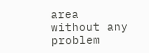area without any problem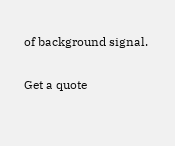of background signal.

Get a quote